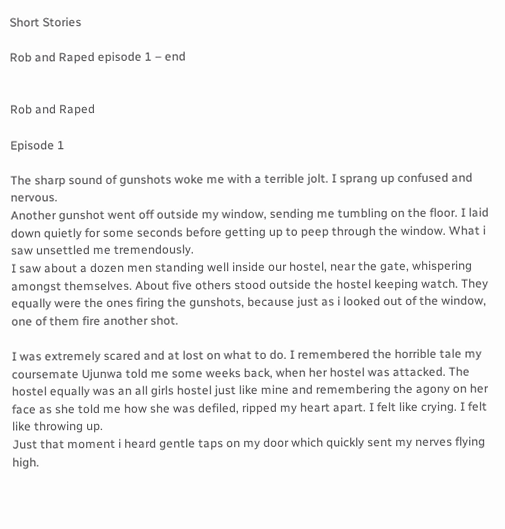Short Stories

Rob and Raped episode 1 – end


Rob and Raped

Episode 1

The sharp sound of gunshots woke me with a terrible jolt. I sprang up confused and nervous.
Another gunshot went off outside my window, sending me tumbling on the floor. I laid down quietly for some seconds before getting up to peep through the window. What i saw unsettled me tremendously.
I saw about a dozen men standing well inside our hostel, near the gate, whispering amongst themselves. About five others stood outside the hostel keeping watch. They equally were the ones firing the gunshots, because just as i looked out of the window, one of them fire another shot.

I was extremely scared and at lost on what to do. I remembered the horrible tale my coursemate Ujunwa told me some weeks back, when her hostel was attacked. The hostel equally was an all girls hostel just like mine and remembering the agony on her face as she told me how she was defiled, ripped my heart apart. I felt like crying. I felt like throwing up.
Just that moment i heard gentle taps on my door which quickly sent my nerves flying high.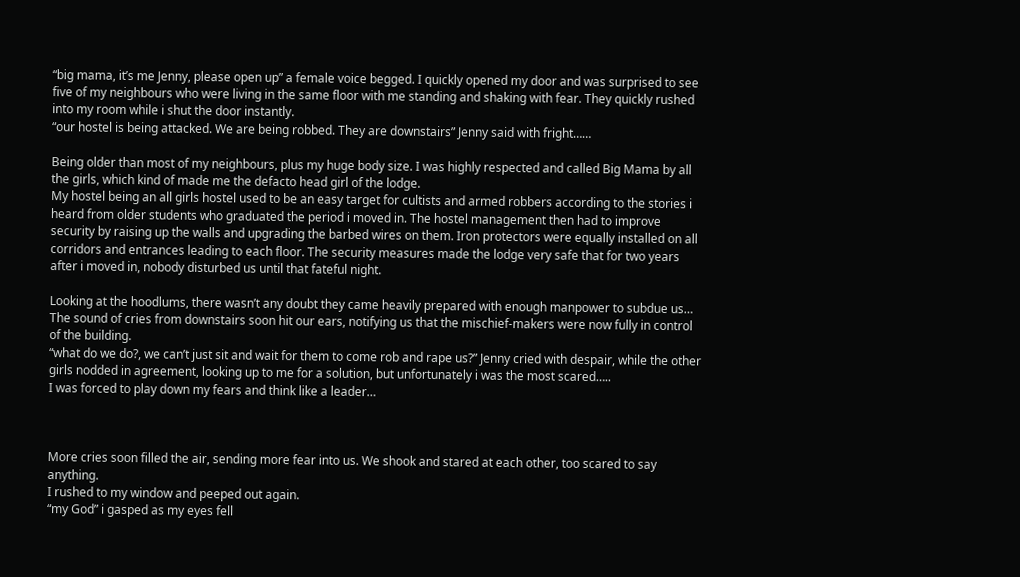“big mama, it’s me Jenny, please open up” a female voice begged. I quickly opened my door and was surprised to see five of my neighbours who were living in the same floor with me standing and shaking with fear. They quickly rushed into my room while i shut the door instantly.
“our hostel is being attacked. We are being robbed. They are downstairs” Jenny said with fright……

Being older than most of my neighbours, plus my huge body size. I was highly respected and called Big Mama by all the girls, which kind of made me the defacto head girl of the lodge.
My hostel being an all girls hostel used to be an easy target for cultists and armed robbers according to the stories i heard from older students who graduated the period i moved in. The hostel management then had to improve security by raising up the walls and upgrading the barbed wires on them. Iron protectors were equally installed on all corridors and entrances leading to each floor. The security measures made the lodge very safe that for two years after i moved in, nobody disturbed us until that fateful night.

Looking at the hoodlums, there wasn’t any doubt they came heavily prepared with enough manpower to subdue us…
The sound of cries from downstairs soon hit our ears, notifying us that the mischief-makers were now fully in control of the building.
“what do we do?, we can’t just sit and wait for them to come rob and rape us?” Jenny cried with despair, while the other girls nodded in agreement, looking up to me for a solution, but unfortunately i was the most scared…..
I was forced to play down my fears and think like a leader…



More cries soon filled the air, sending more fear into us. We shook and stared at each other, too scared to say anything.
I rushed to my window and peeped out again.
“my God” i gasped as my eyes fell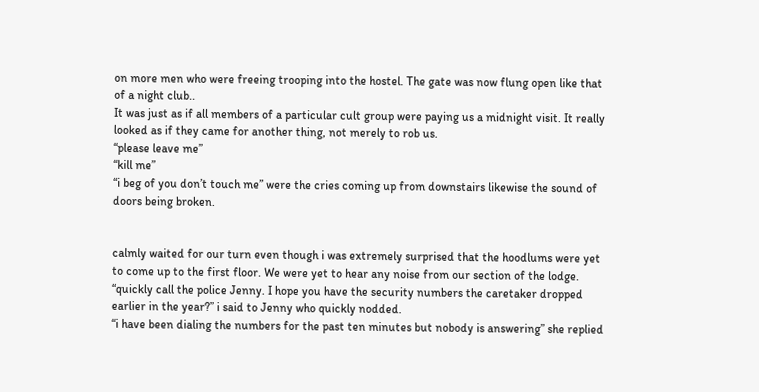on more men who were freeing trooping into the hostel. The gate was now flung open like that of a night club..
It was just as if all members of a particular cult group were paying us a midnight visit. It really looked as if they came for another thing, not merely to rob us.
“please leave me”
“kill me”
“i beg of you don’t touch me” were the cries coming up from downstairs likewise the sound of doors being broken.


calmly waited for our turn even though i was extremely surprised that the hoodlums were yet to come up to the first floor. We were yet to hear any noise from our section of the lodge.
“quickly call the police Jenny. I hope you have the security numbers the caretaker dropped earlier in the year?” i said to Jenny who quickly nodded.
“i have been dialing the numbers for the past ten minutes but nobody is answering” she replied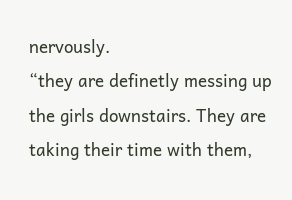nervously.
“they are definetly messing up the girls downstairs. They are taking their time with them,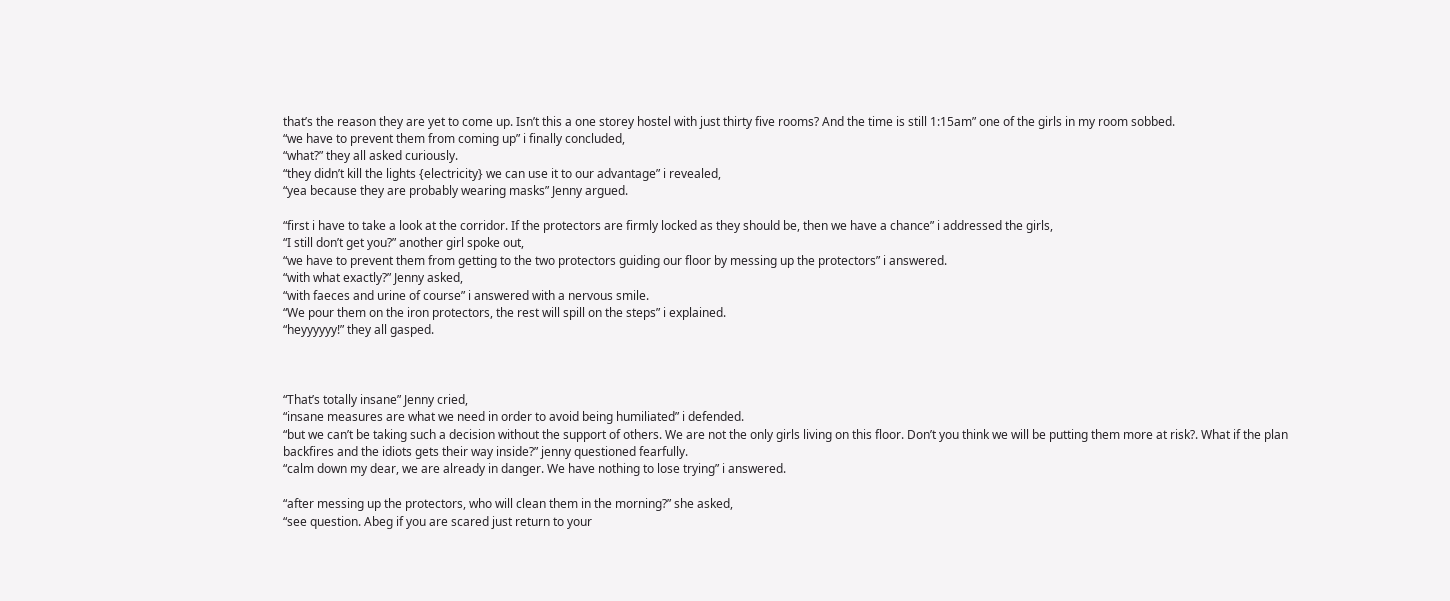that’s the reason they are yet to come up. Isn’t this a one storey hostel with just thirty five rooms? And the time is still 1:15am” one of the girls in my room sobbed.
“we have to prevent them from coming up” i finally concluded,
“what?” they all asked curiously.
“they didn’t kill the lights {electricity} we can use it to our advantage” i revealed,
“yea because they are probably wearing masks” Jenny argued.

“first i have to take a look at the corridor. If the protectors are firmly locked as they should be, then we have a chance” i addressed the girls,
“I still don’t get you?” another girl spoke out,
“we have to prevent them from getting to the two protectors guiding our floor by messing up the protectors” i answered.
“with what exactly?” Jenny asked,
“with faeces and urine of course” i answered with a nervous smile.
“We pour them on the iron protectors, the rest will spill on the steps” i explained.
“heyyyyyy!” they all gasped.



“That’s totally insane” Jenny cried,
“insane measures are what we need in order to avoid being humiliated” i defended.
“but we can’t be taking such a decision without the support of others. We are not the only girls living on this floor. Don’t you think we will be putting them more at risk?. What if the plan backfires and the idiots gets their way inside?” jenny questioned fearfully.
“calm down my dear, we are already in danger. We have nothing to lose trying” i answered.

“after messing up the protectors, who will clean them in the morning?” she asked,
“see question. Abeg if you are scared just return to your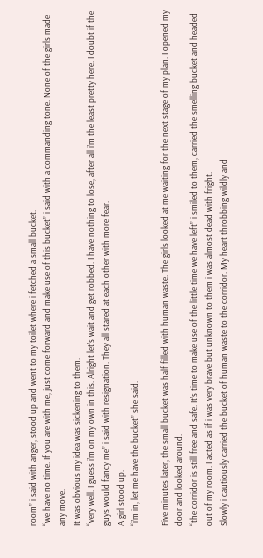room” i said with anger, stood up and went to my toilet where i fetched a small bucket.
“we have no time. If you are with me, just come forward and make use of this bucket” i said with a commanding tone. None of the girls made any move.
It was obvious my idea was sickening to them.
“very well. I guess i’m on my own in this. Alright let’s wait and get robbed. I have nothing to lose, after all i’m the least pretty here. I doubt if the guys would fancy me” i said with resignation. They all stared at each other with more fear.
A girl stood up.
“i’m in, let me have the bucket” she said.

Five minutes later, the small bucket was half filled with human waste. The girls looked at me waiting for the next stage of my plan. I opened my door and looked around.
“the corridor is still free and safe. It’s time to make use of the little time we have left” i smiled to them, carried the smelling bucket and headed out of my room. I acted as if i was very brave but unknown to them i was almost dead with fright.
Slowly i cautiously carried the bucket of human waste to the corridor. My heart throbbing wildly and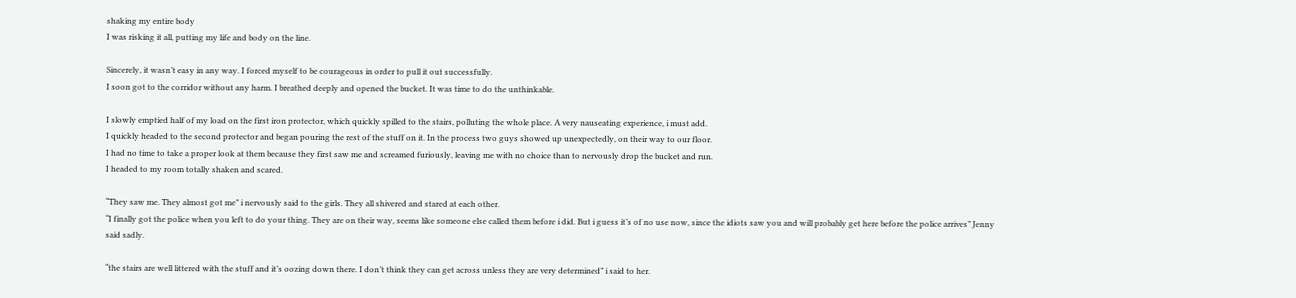shaking my entire body
I was risking it all, putting my life and body on the line.

Sincerely, it wasn’t easy in any way. I forced myself to be courageous in order to pull it out successfully.
I soon got to the corridor without any harm. I breathed deeply and opened the bucket. It was time to do the unthinkable.

I slowly emptied half of my load on the first iron protector, which quickly spilled to the stairs, polluting the whole place. A very nauseating experience, i must add.
I quickly headed to the second protector and began pouring the rest of the stuff on it. In the process two guys showed up unexpectedly, on their way to our floor.
I had no time to take a proper look at them because they first saw me and screamed furiously, leaving me with no choice than to nervously drop the bucket and run.
I headed to my room totally shaken and scared.

“They saw me. They almost got me” i nervously said to the girls. They all shivered and stared at each other.
“I finally got the police when you left to do your thing. They are on their way, seems like someone else called them before i did. But i guess it’s of no use now, since the idiots saw you and will probably get here before the police arrives” Jenny said sadly.

“the stairs are well littered with the stuff and it’s oozing down there. I don’t think they can get across unless they are very determined” i said to her.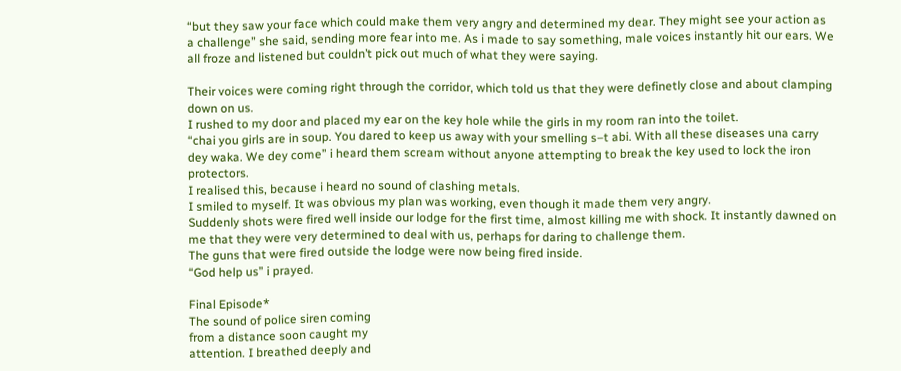“but they saw your face which could make them very angry and determined my dear. They might see your action as a challenge” she said, sending more fear into me. As i made to say something, male voices instantly hit our ears. We all froze and listened but couldn’t pick out much of what they were saying.

Their voices were coming right through the corridor, which told us that they were definetly close and about clamping down on us.
I rushed to my door and placed my ear on the key hole while the girls in my room ran into the toilet.
“chai you girls are in soup. You dared to keep us away with your smelling s–t abi. With all these diseases una carry dey waka. We dey come” i heard them scream without anyone attempting to break the key used to lock the iron protectors.
I realised this, because i heard no sound of clashing metals.
I smiled to myself. It was obvious my plan was working, even though it made them very angry.
Suddenly shots were fired well inside our lodge for the first time, almost killing me with shock. It instantly dawned on me that they were very determined to deal with us, perhaps for daring to challenge them.
The guns that were fired outside the lodge were now being fired inside.
“God help us” i prayed.

Final Episode*
The sound of police siren coming
from a distance soon caught my
attention. I breathed deeply and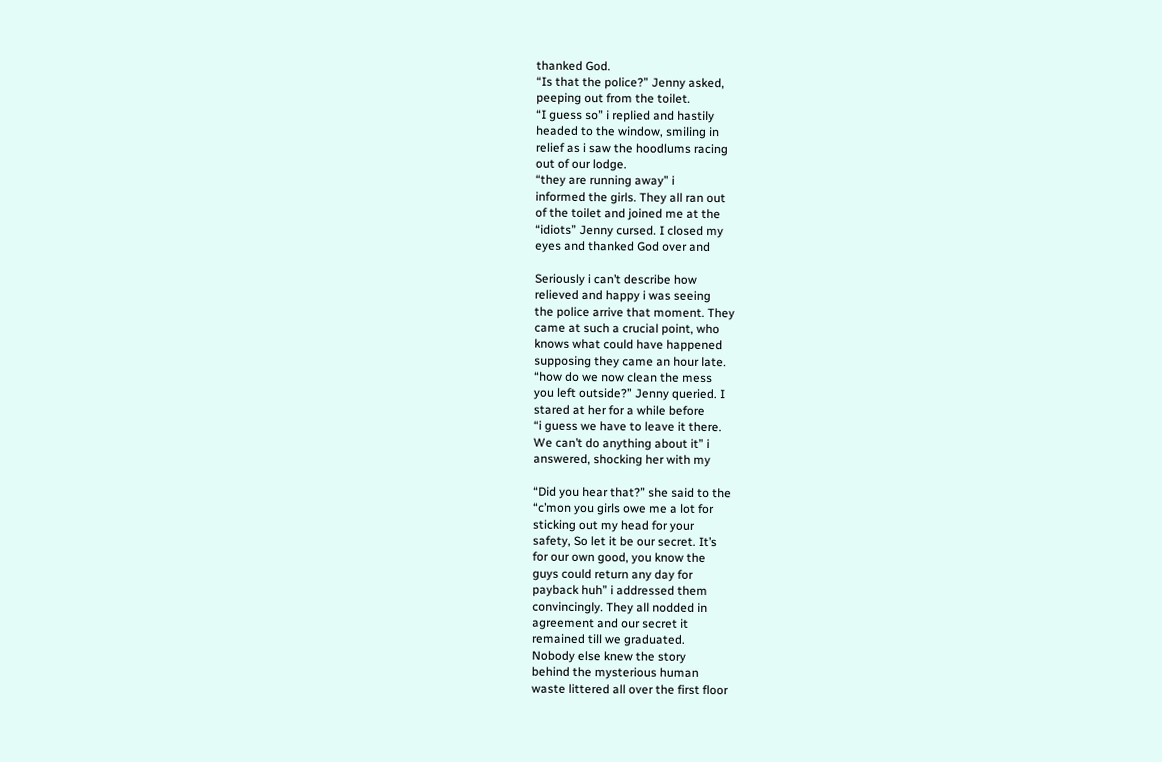thanked God.
“Is that the police?” Jenny asked,
peeping out from the toilet.
“I guess so” i replied and hastily
headed to the window, smiling in
relief as i saw the hoodlums racing
out of our lodge.
“they are running away” i
informed the girls. They all ran out
of the toilet and joined me at the
“idiots” Jenny cursed. I closed my
eyes and thanked God over and

Seriously i can’t describe how
relieved and happy i was seeing
the police arrive that moment. They
came at such a crucial point, who
knows what could have happened
supposing they came an hour late.
“how do we now clean the mess
you left outside?” Jenny queried. I
stared at her for a while before
“i guess we have to leave it there.
We can’t do anything about it” i
answered, shocking her with my

“Did you hear that?” she said to the
“c’mon you girls owe me a lot for
sticking out my head for your
safety, So let it be our secret. It’s
for our own good, you know the
guys could return any day for
payback huh” i addressed them
convincingly. They all nodded in
agreement and our secret it
remained till we graduated.
Nobody else knew the story
behind the mysterious human
waste littered all over the first floor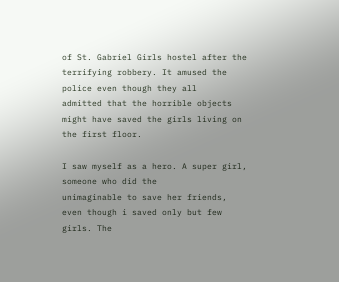of St. Gabriel Girls hostel after the
terrifying robbery. It amused the
police even though they all
admitted that the horrible objects
might have saved the girls living on
the first floor.

I saw myself as a hero. A super girl,
someone who did the
unimaginable to save her friends,
even though i saved only but few
girls. The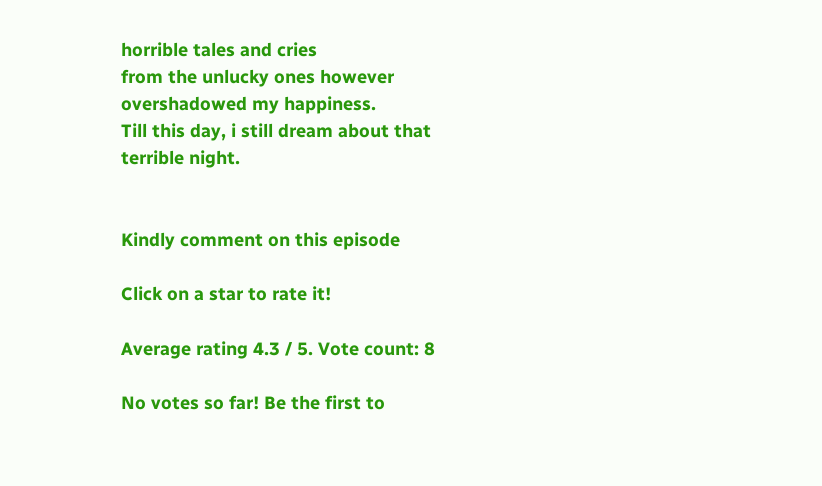horrible tales and cries
from the unlucky ones however
overshadowed my happiness.
Till this day, i still dream about that
terrible night.


Kindly comment on this episode

Click on a star to rate it!

Average rating 4.3 / 5. Vote count: 8

No votes so far! Be the first to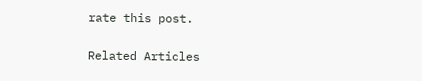rate this post.

Related Articles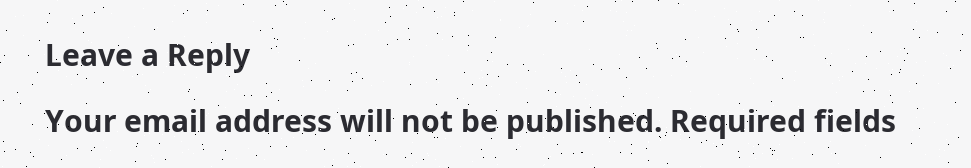Leave a Reply

Your email address will not be published. Required fields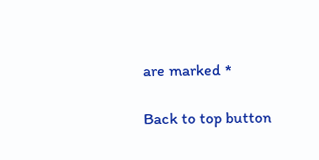are marked *

Back to top button